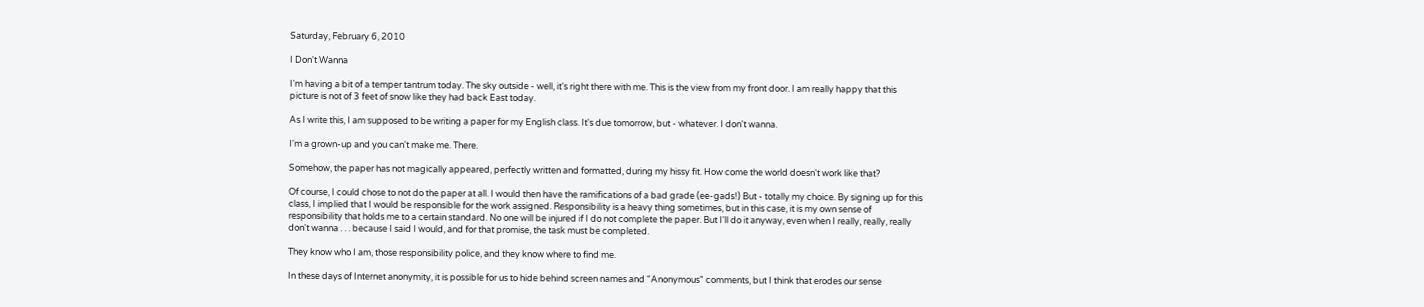Saturday, February 6, 2010

I Don't Wanna

I'm having a bit of a temper tantrum today. The sky outside - well, it's right there with me. This is the view from my front door. I am really happy that this picture is not of 3 feet of snow like they had back East today.

As I write this, I am supposed to be writing a paper for my English class. It's due tomorrow, but - whatever. I don't wanna.

I'm a grown-up and you can't make me. There.

Somehow, the paper has not magically appeared, perfectly written and formatted, during my hissy fit. How come the world doesn't work like that?

Of course, I could chose to not do the paper at all. I would then have the ramifications of a bad grade (ee-gads!) But - totally my choice. By signing up for this class, I implied that I would be responsible for the work assigned. Responsibility is a heavy thing sometimes, but in this case, it is my own sense of responsibility that holds me to a certain standard. No one will be injured if I do not complete the paper. But I'll do it anyway, even when I really, really, really don't wanna . . . because I said I would, and for that promise, the task must be completed.

They know who I am, those responsibility police, and they know where to find me.

In these days of Internet anonymity, it is possible for us to hide behind screen names and "Anonymous" comments, but I think that erodes our sense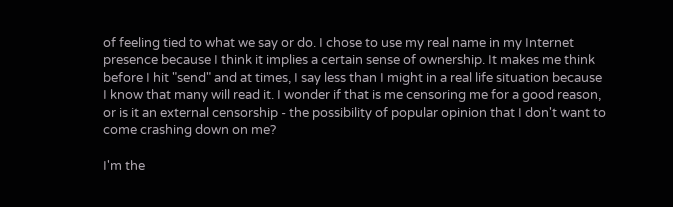of feeling tied to what we say or do. I chose to use my real name in my Internet presence because I think it implies a certain sense of ownership. It makes me think before I hit "send" and at times, I say less than I might in a real life situation because I know that many will read it. I wonder if that is me censoring me for a good reason, or is it an external censorship - the possibility of popular opinion that I don't want to come crashing down on me?

I'm the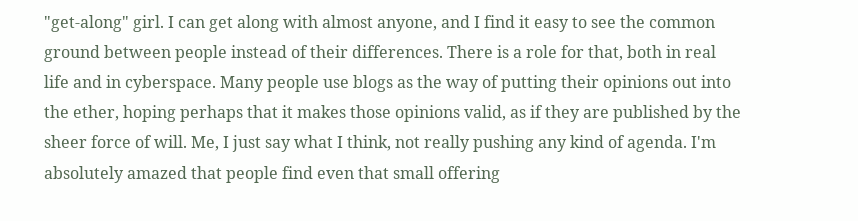"get-along" girl. I can get along with almost anyone, and I find it easy to see the common ground between people instead of their differences. There is a role for that, both in real life and in cyberspace. Many people use blogs as the way of putting their opinions out into the ether, hoping perhaps that it makes those opinions valid, as if they are published by the sheer force of will. Me, I just say what I think, not really pushing any kind of agenda. I'm absolutely amazed that people find even that small offering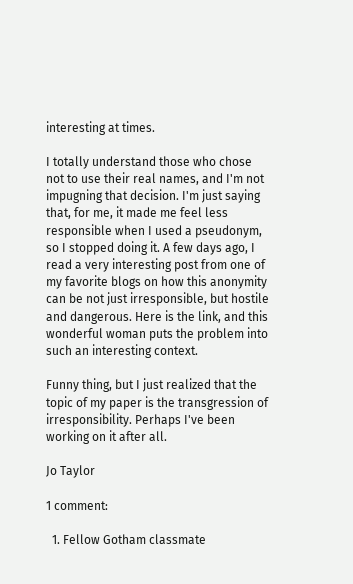interesting at times.

I totally understand those who chose not to use their real names, and I'm not impugning that decision. I'm just saying that, for me, it made me feel less responsible when I used a pseudonym, so I stopped doing it. A few days ago, I read a very interesting post from one of my favorite blogs on how this anonymity can be not just irresponsible, but hostile and dangerous. Here is the link, and this wonderful woman puts the problem into such an interesting context.

Funny thing, but I just realized that the topic of my paper is the transgression of irresponsibility. Perhaps I've been working on it after all.

Jo Taylor

1 comment:

  1. Fellow Gotham classmate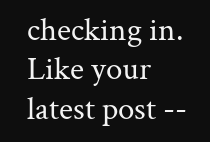checking in. Like your latest post --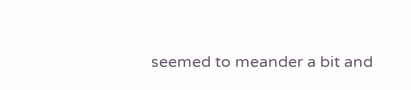seemed to meander a bit and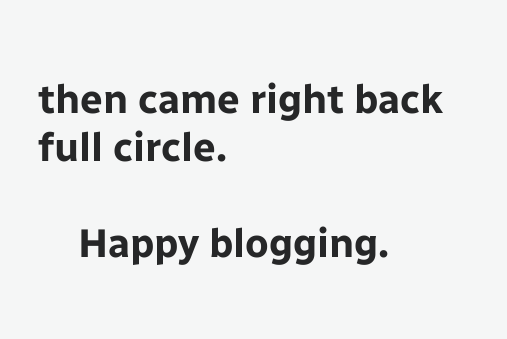then came right back full circle.

    Happy blogging.